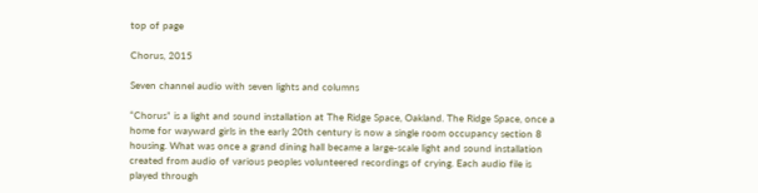top of page

Chorus, 2015

Seven channel audio with seven lights and columns

“Chorus” is a light and sound installation at The Ridge Space, Oakland. The Ridge Space, once a home for wayward girls in the early 20th century is now a single room occupancy section 8 housing. What was once a grand dining hall became a large-scale light and sound installation created from audio of various peoples volunteered recordings of crying. Each audio file is played through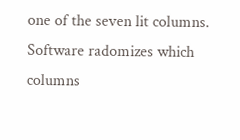one of the seven lit columns. Software radomizes which columns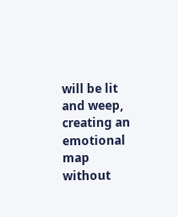will be lit and weep, creating an emotional map without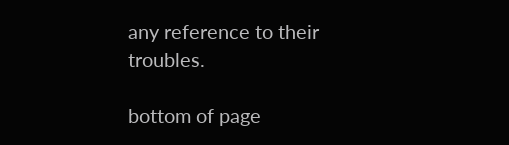any reference to their troubles.

bottom of page